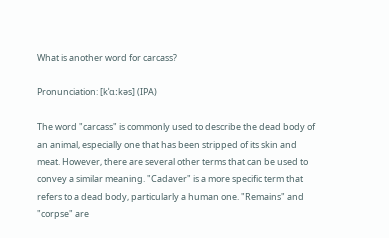What is another word for carcass?

Pronunciation: [kˈɑːkəs] (IPA)

The word "carcass" is commonly used to describe the dead body of an animal, especially one that has been stripped of its skin and meat. However, there are several other terms that can be used to convey a similar meaning. "Cadaver" is a more specific term that refers to a dead body, particularly a human one. "Remains" and "corpse" are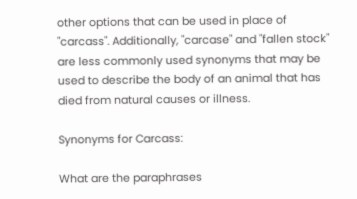other options that can be used in place of "carcass". Additionally, "carcase" and "fallen stock" are less commonly used synonyms that may be used to describe the body of an animal that has died from natural causes or illness.

Synonyms for Carcass:

What are the paraphrases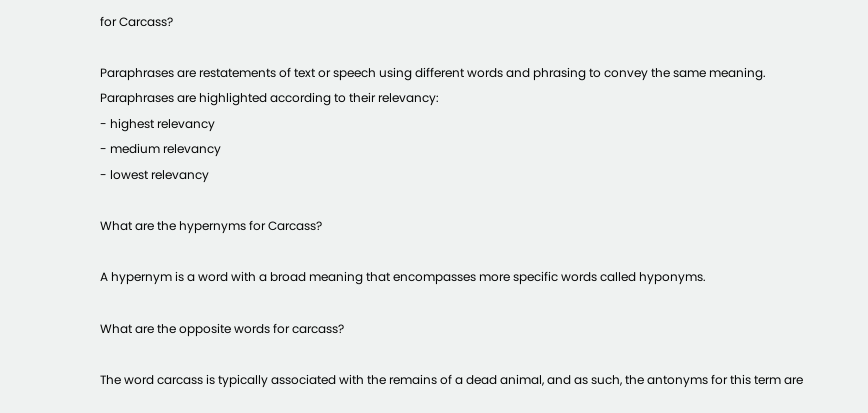for Carcass?

Paraphrases are restatements of text or speech using different words and phrasing to convey the same meaning.
Paraphrases are highlighted according to their relevancy:
- highest relevancy
- medium relevancy
- lowest relevancy

What are the hypernyms for Carcass?

A hypernym is a word with a broad meaning that encompasses more specific words called hyponyms.

What are the opposite words for carcass?

The word carcass is typically associated with the remains of a dead animal, and as such, the antonyms for this term are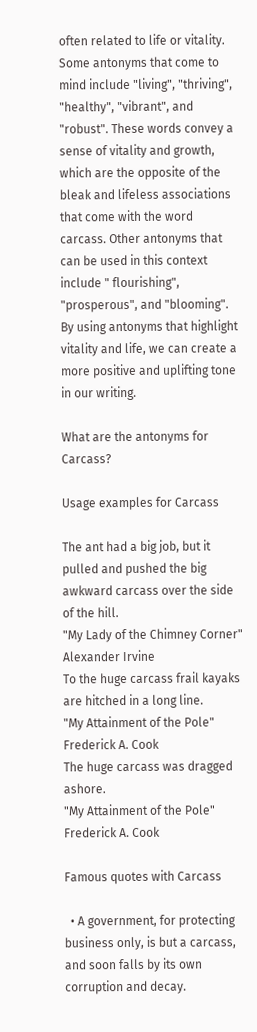often related to life or vitality. Some antonyms that come to mind include "living", "thriving", "healthy", "vibrant", and "robust". These words convey a sense of vitality and growth, which are the opposite of the bleak and lifeless associations that come with the word carcass. Other antonyms that can be used in this context include " flourishing", "prosperous", and "blooming". By using antonyms that highlight vitality and life, we can create a more positive and uplifting tone in our writing.

What are the antonyms for Carcass?

Usage examples for Carcass

The ant had a big job, but it pulled and pushed the big awkward carcass over the side of the hill.
"My Lady of the Chimney Corner"
Alexander Irvine
To the huge carcass frail kayaks are hitched in a long line.
"My Attainment of the Pole"
Frederick A. Cook
The huge carcass was dragged ashore.
"My Attainment of the Pole"
Frederick A. Cook

Famous quotes with Carcass

  • A government, for protecting business only, is but a carcass, and soon falls by its own corruption and decay.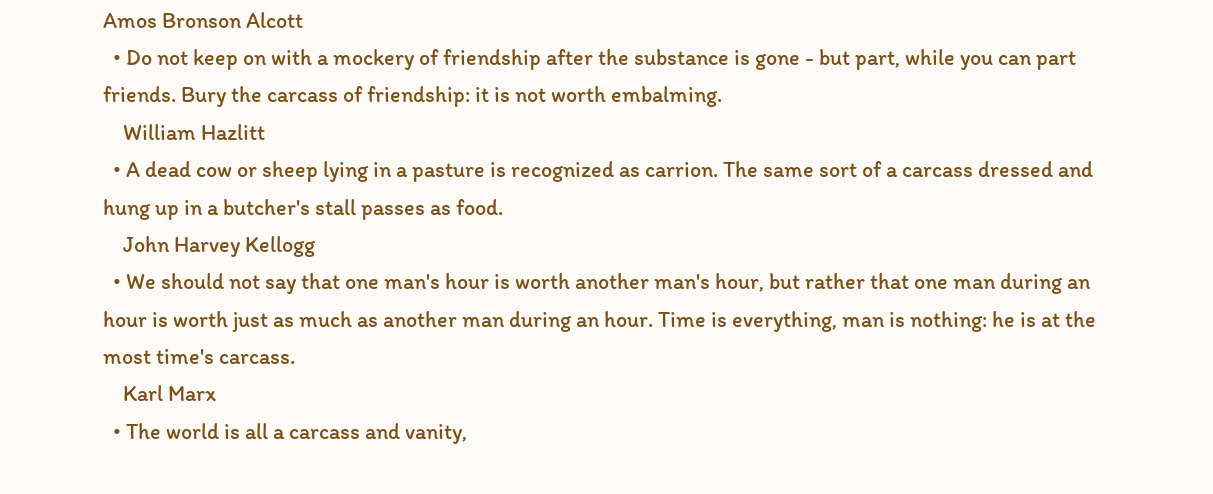Amos Bronson Alcott
  • Do not keep on with a mockery of friendship after the substance is gone - but part, while you can part friends. Bury the carcass of friendship: it is not worth embalming.
    William Hazlitt
  • A dead cow or sheep lying in a pasture is recognized as carrion. The same sort of a carcass dressed and hung up in a butcher's stall passes as food.
    John Harvey Kellogg
  • We should not say that one man's hour is worth another man's hour, but rather that one man during an hour is worth just as much as another man during an hour. Time is everything, man is nothing: he is at the most time's carcass.
    Karl Marx
  • The world is all a carcass and vanity,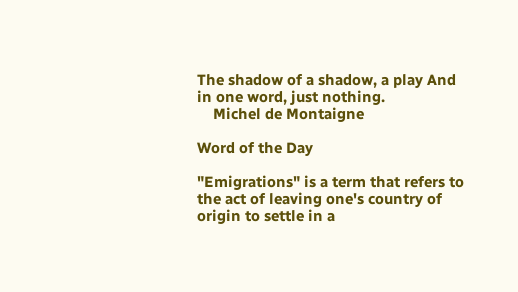The shadow of a shadow, a play And in one word, just nothing.
    Michel de Montaigne

Word of the Day

"Emigrations" is a term that refers to the act of leaving one's country of origin to settle in a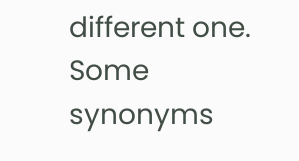different one. Some synonyms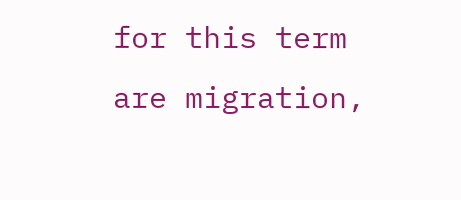for this term are migration,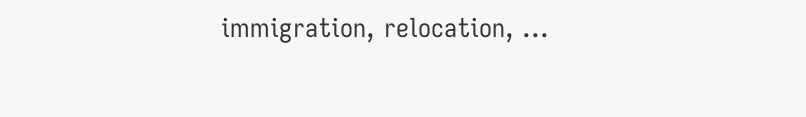immigration, relocation, ...